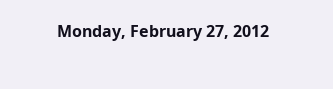Monday, February 27, 2012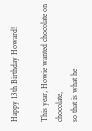Happy 13th Birthday Howard!

This year, Howie wanted chocolate on chocolate,
so that is what he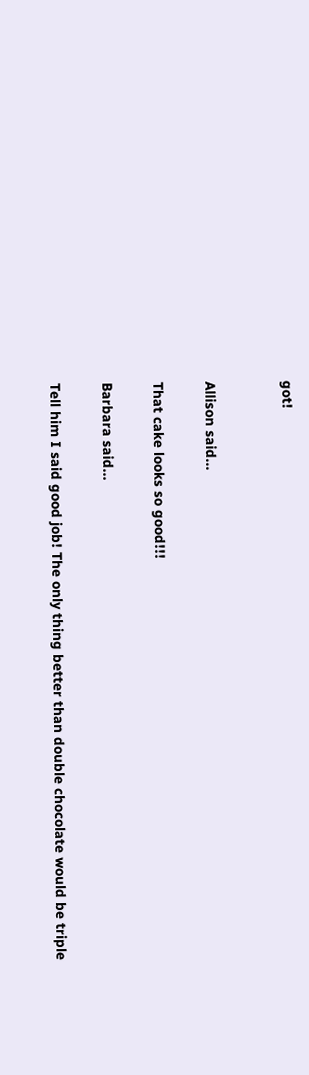got!


Allison said...

That cake looks so good!!!

Barbara said...

Tell him I said good job! The only thing better than double chocolate would be triple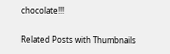chocolate!!!

Related Posts with Thumbnails